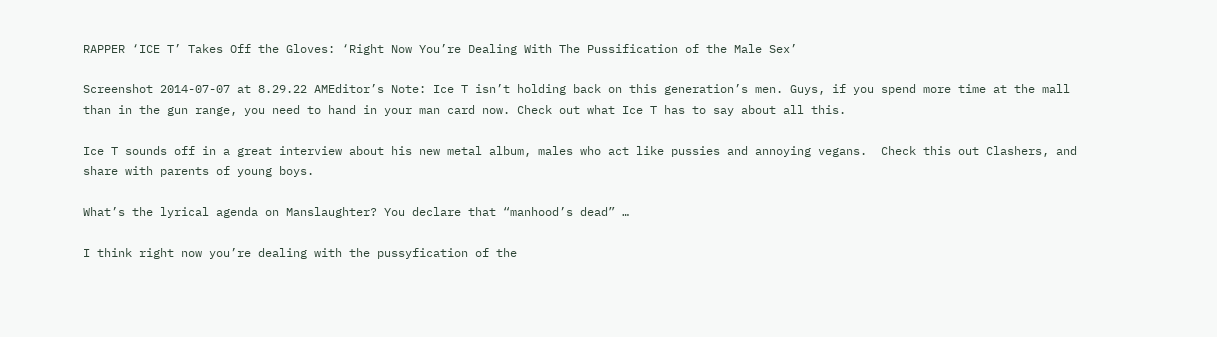RAPPER ‘ICE T’ Takes Off the Gloves: ‘Right Now You’re Dealing With The Pussification of the Male Sex’

Screenshot 2014-07-07 at 8.29.22 AMEditor’s Note: Ice T isn’t holding back on this generation’s men. Guys, if you spend more time at the mall than in the gun range, you need to hand in your man card now. Check out what Ice T has to say about all this.

Ice T sounds off in a great interview about his new metal album, males who act like pussies and annoying vegans.  Check this out Clashers, and share with parents of young boys.

What’s the lyrical agenda on Manslaughter? You declare that “manhood’s dead” …

I think right now you’re dealing with the pussyfication of the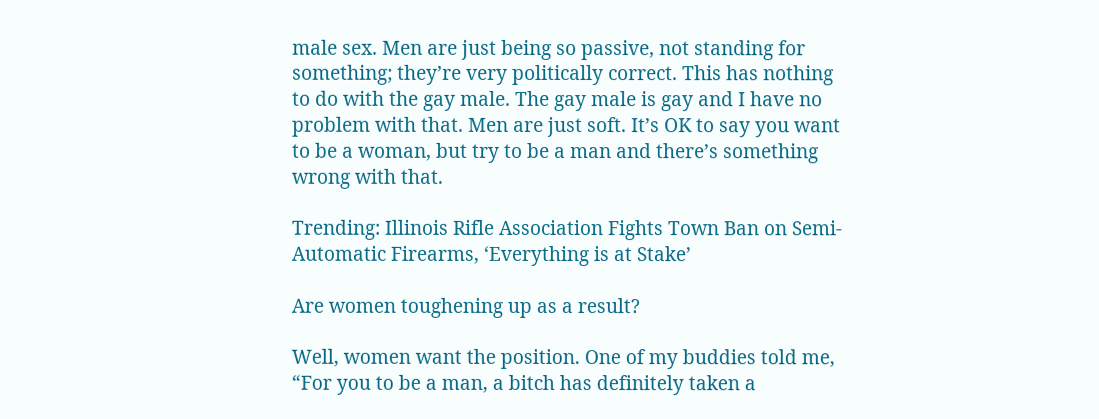male sex. Men are just being so passive, not standing for something; they’re very politically correct. This has nothing to do with the gay male. The gay male is gay and I have no problem with that. Men are just soft. It’s OK to say you want to be a woman, but try to be a man and there’s something wrong with that.

Trending: Illinois Rifle Association Fights Town Ban on Semi-Automatic Firearms, ‘Everything is at Stake’

Are women toughening up as a result?

Well, women want the position. One of my buddies told me, “For you to be a man, a bitch has definitely taken a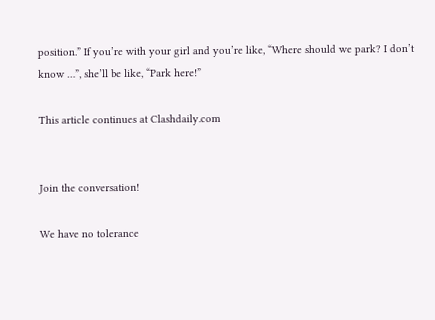position.” If you’re with your girl and you’re like, “Where should we park? I don’t know …”, she’ll be like, “Park here!”

This article continues at Clashdaily.com


Join the conversation!

We have no tolerance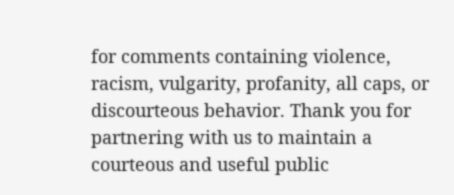for comments containing violence, racism, vulgarity, profanity, all caps, or discourteous behavior. Thank you for partnering with us to maintain a courteous and useful public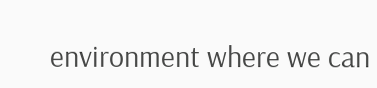environment where we can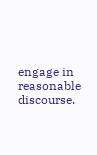engage in reasonable discourse.